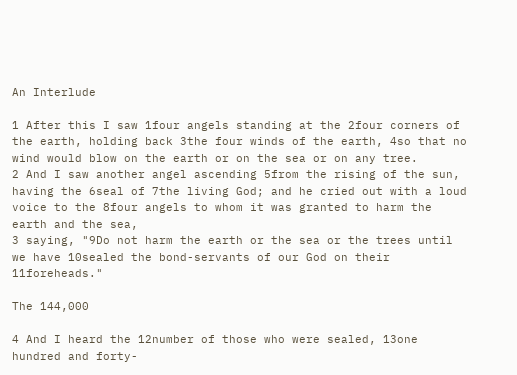An Interlude

1 After this I saw 1four angels standing at the 2four corners of the earth, holding back 3the four winds of the earth, 4so that no wind would blow on the earth or on the sea or on any tree.
2 And I saw another angel ascending 5from the rising of the sun, having the 6seal of 7the living God; and he cried out with a loud voice to the 8four angels to whom it was granted to harm the earth and the sea,
3 saying, "9Do not harm the earth or the sea or the trees until we have 10sealed the bond-servants of our God on their 11foreheads."

The 144,000

4 And I heard the 12number of those who were sealed, 13one hundred and forty-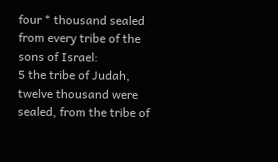four * thousand sealed from every tribe of the sons of Israel:
5 the tribe of Judah, twelve thousand were sealed, from the tribe of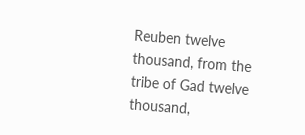Reuben twelve thousand, from the tribe of Gad twelve thousand,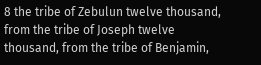8 the tribe of Zebulun twelve thousand, from the tribe of Joseph twelve thousand, from the tribe of Benjamin,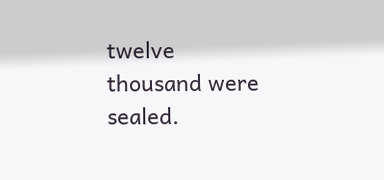twelve thousand were sealed.